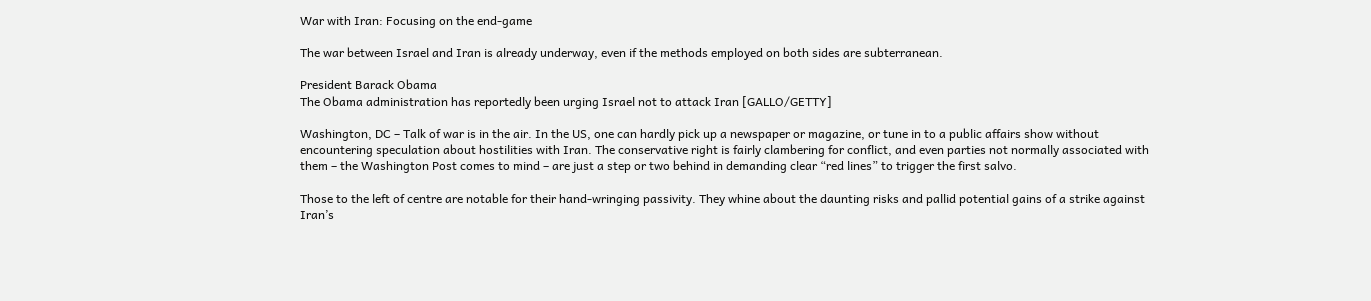War with Iran: Focusing on the end-game

The war between Israel and Iran is already underway, even if the methods employed on both sides are subterranean.

President Barack Obama
The Obama administration has reportedly been urging Israel not to attack Iran [GALLO/GETTY]

Washington, DC – Talk of war is in the air. In the US, one can hardly pick up a newspaper or magazine, or tune in to a public affairs show without encountering speculation about hostilities with Iran. The conservative right is fairly clambering for conflict, and even parties not normally associated with them – the Washington Post comes to mind – are just a step or two behind in demanding clear “red lines” to trigger the first salvo.

Those to the left of centre are notable for their hand-wringing passivity. They whine about the daunting risks and pallid potential gains of a strike against Iran’s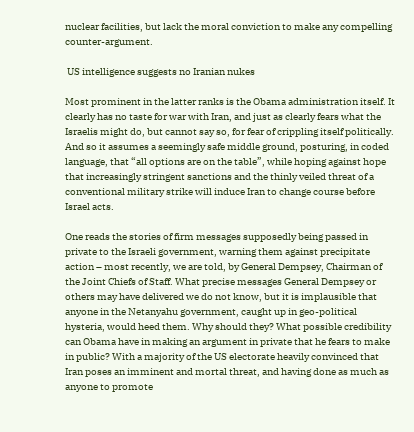nuclear facilities, but lack the moral conviction to make any compelling counter-argument.

 US intelligence suggests no Iranian nukes

Most prominent in the latter ranks is the Obama administration itself. It clearly has no taste for war with Iran, and just as clearly fears what the Israelis might do, but cannot say so, for fear of crippling itself politically. And so it assumes a seemingly safe middle ground, posturing, in coded language, that “all options are on the table”, while hoping against hope that increasingly stringent sanctions and the thinly veiled threat of a conventional military strike will induce Iran to change course before Israel acts.

One reads the stories of firm messages supposedly being passed in private to the Israeli government, warning them against precipitate action – most recently, we are told, by General Dempsey, Chairman of the Joint Chiefs of Staff. What precise messages General Dempsey or others may have delivered we do not know, but it is implausible that anyone in the Netanyahu government, caught up in geo-political hysteria, would heed them. Why should they? What possible credibility can Obama have in making an argument in private that he fears to make in public? With a majority of the US electorate heavily convinced that Iran poses an imminent and mortal threat, and having done as much as anyone to promote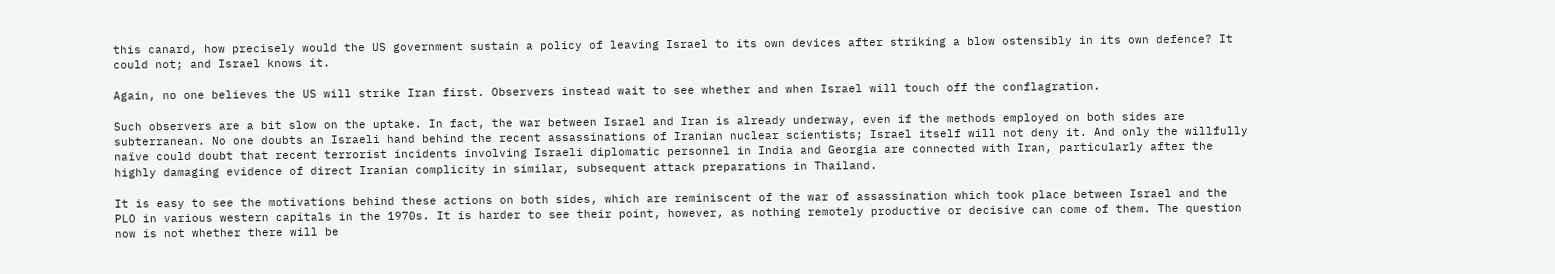this canard, how precisely would the US government sustain a policy of leaving Israel to its own devices after striking a blow ostensibly in its own defence? It could not; and Israel knows it.

Again, no one believes the US will strike Iran first. Observers instead wait to see whether and when Israel will touch off the conflagration.

Such observers are a bit slow on the uptake. In fact, the war between Israel and Iran is already underway, even if the methods employed on both sides are subterranean. No one doubts an Israeli hand behind the recent assassinations of Iranian nuclear scientists; Israel itself will not deny it. And only the willfully naïve could doubt that recent terrorist incidents involving Israeli diplomatic personnel in India and Georgia are connected with Iran, particularly after the highly damaging evidence of direct Iranian complicity in similar, subsequent attack preparations in Thailand.

It is easy to see the motivations behind these actions on both sides, which are reminiscent of the war of assassination which took place between Israel and the PLO in various western capitals in the 1970s. It is harder to see their point, however, as nothing remotely productive or decisive can come of them. The question now is not whether there will be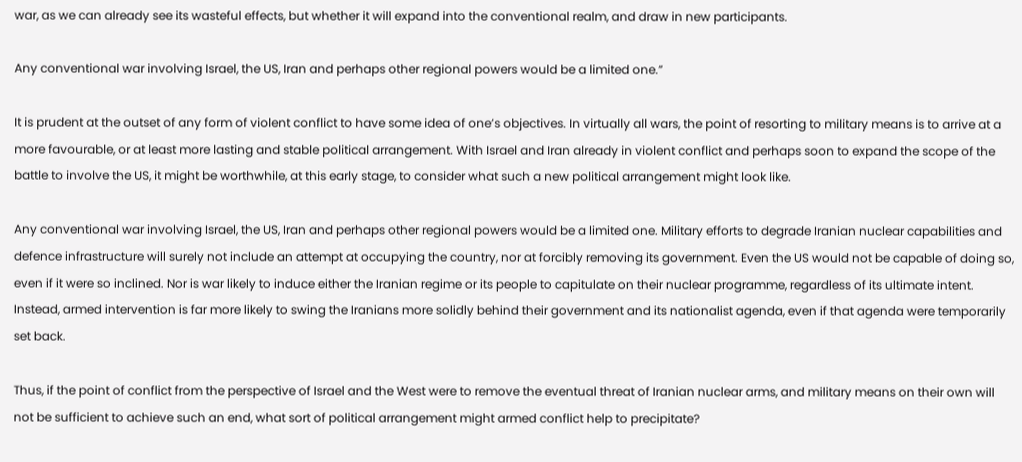war, as we can already see its wasteful effects, but whether it will expand into the conventional realm, and draw in new participants.

Any conventional war involving Israel, the US, Iran and perhaps other regional powers would be a limited one.”

It is prudent at the outset of any form of violent conflict to have some idea of one’s objectives. In virtually all wars, the point of resorting to military means is to arrive at a more favourable, or at least more lasting and stable political arrangement. With Israel and Iran already in violent conflict and perhaps soon to expand the scope of the battle to involve the US, it might be worthwhile, at this early stage, to consider what such a new political arrangement might look like.

Any conventional war involving Israel, the US, Iran and perhaps other regional powers would be a limited one. Military efforts to degrade Iranian nuclear capabilities and defence infrastructure will surely not include an attempt at occupying the country, nor at forcibly removing its government. Even the US would not be capable of doing so, even if it were so inclined. Nor is war likely to induce either the Iranian regime or its people to capitulate on their nuclear programme, regardless of its ultimate intent. Instead, armed intervention is far more likely to swing the Iranians more solidly behind their government and its nationalist agenda, even if that agenda were temporarily set back.

Thus, if the point of conflict from the perspective of Israel and the West were to remove the eventual threat of Iranian nuclear arms, and military means on their own will not be sufficient to achieve such an end, what sort of political arrangement might armed conflict help to precipitate?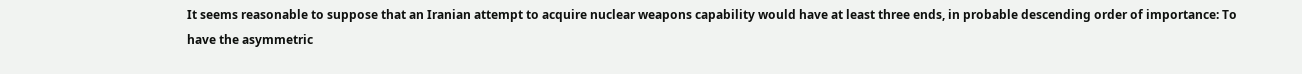It seems reasonable to suppose that an Iranian attempt to acquire nuclear weapons capability would have at least three ends, in probable descending order of importance: To have the asymmetric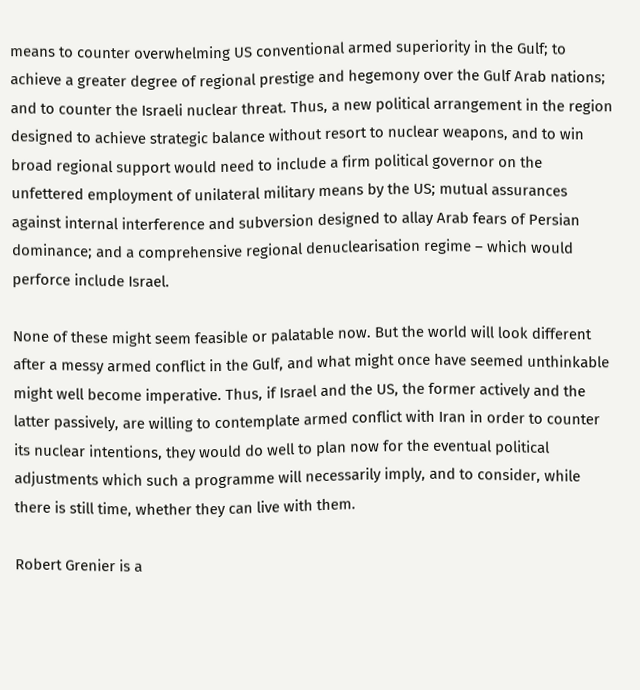means to counter overwhelming US conventional armed superiority in the Gulf; to achieve a greater degree of regional prestige and hegemony over the Gulf Arab nations; and to counter the Israeli nuclear threat. Thus, a new political arrangement in the region designed to achieve strategic balance without resort to nuclear weapons, and to win broad regional support would need to include a firm political governor on the unfettered employment of unilateral military means by the US; mutual assurances against internal interference and subversion designed to allay Arab fears of Persian dominance; and a comprehensive regional denuclearisation regime – which would perforce include Israel.

None of these might seem feasible or palatable now. But the world will look different after a messy armed conflict in the Gulf, and what might once have seemed unthinkable might well become imperative. Thus, if Israel and the US, the former actively and the latter passively, are willing to contemplate armed conflict with Iran in order to counter its nuclear intentions, they would do well to plan now for the eventual political adjustments which such a programme will necessarily imply, and to consider, while there is still time, whether they can live with them.

Robert Grenier is a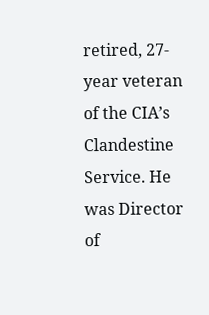retired, 27-year veteran of the CIA’s Clandestine Service. He was Director of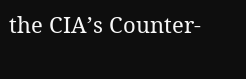the CIA’s Counter-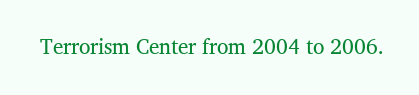Terrorism Center from 2004 to 2006.